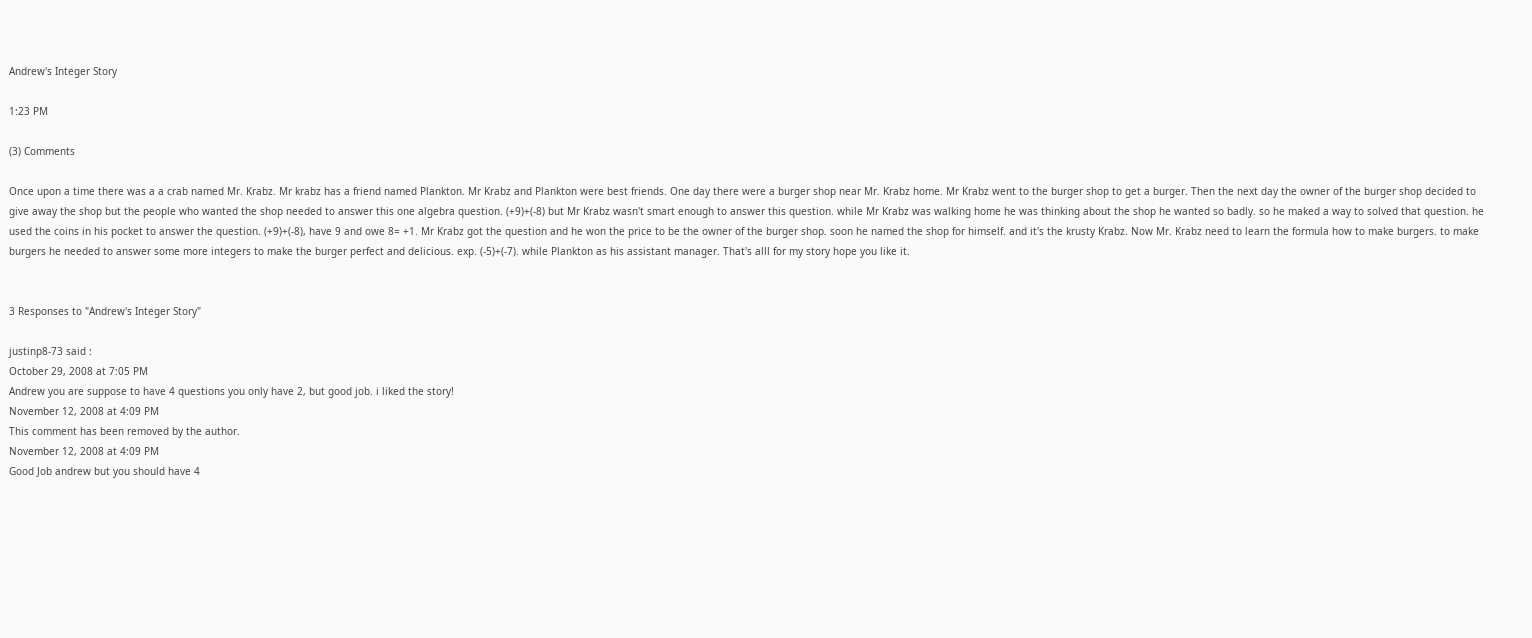Andrew's Integer Story

1:23 PM

(3) Comments

Once upon a time there was a a crab named Mr. Krabz. Mr krabz has a friend named Plankton. Mr Krabz and Plankton were best friends. One day there were a burger shop near Mr. Krabz home. Mr Krabz went to the burger shop to get a burger. Then the next day the owner of the burger shop decided to give away the shop but the people who wanted the shop needed to answer this one algebra question. (+9)+(-8) but Mr Krabz wasn't smart enough to answer this question. while Mr Krabz was walking home he was thinking about the shop he wanted so badly. so he maked a way to solved that question. he used the coins in his pocket to answer the question. (+9)+(-8), have 9 and owe 8= +1. Mr Krabz got the question and he won the price to be the owner of the burger shop. soon he named the shop for himself. and it's the krusty Krabz. Now Mr. Krabz need to learn the formula how to make burgers. to make burgers he needed to answer some more integers to make the burger perfect and delicious. exp. (-5)+(-7). while Plankton as his assistant manager. That's alll for my story hope you like it.


3 Responses to "Andrew's Integer Story"

justinp8-73 said :
October 29, 2008 at 7:05 PM
Andrew you are suppose to have 4 questions you only have 2, but good job. i liked the story!
November 12, 2008 at 4:09 PM
This comment has been removed by the author.
November 12, 2008 at 4:09 PM
Good Job andrew but you should have 4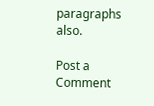paragraphs also.

Post a Comment